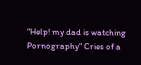"Help! my dad is watching Pornography" Cries of a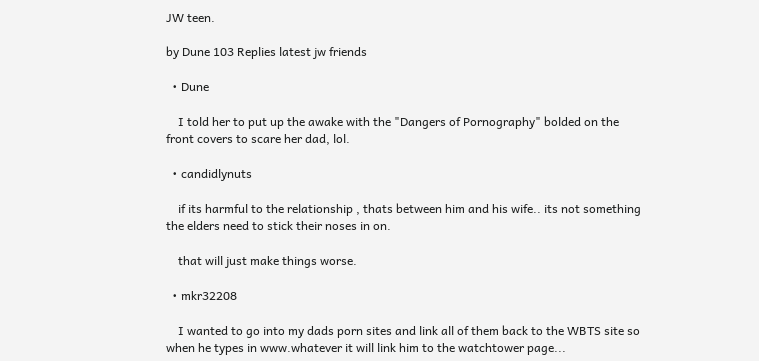JW teen.

by Dune 103 Replies latest jw friends

  • Dune

    I told her to put up the awake with the "Dangers of Pornography" bolded on the front covers to scare her dad, lol.

  • candidlynuts

    if its harmful to the relationship , thats between him and his wife.. its not something the elders need to stick their noses in on.

    that will just make things worse.

  • mkr32208

    I wanted to go into my dads porn sites and link all of them back to the WBTS site so when he types in www.whatever it will link him to the watchtower page...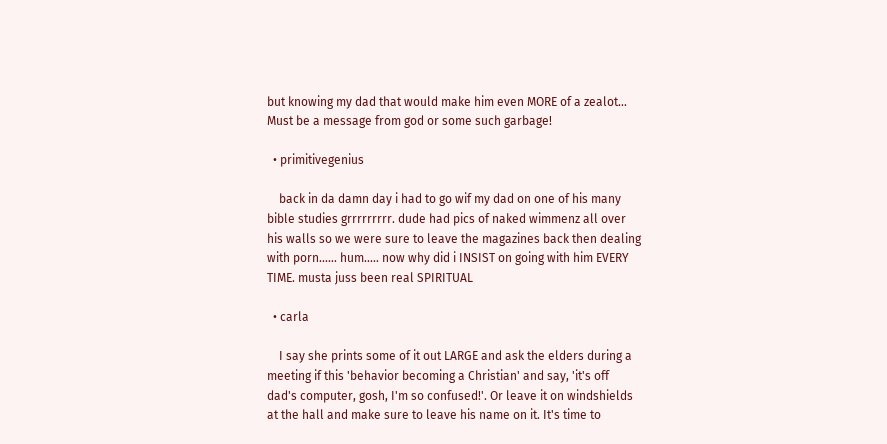but knowing my dad that would make him even MORE of a zealot... Must be a message from god or some such garbage!

  • primitivegenius

    back in da damn day i had to go wif my dad on one of his many bible studies grrrrrrrrr. dude had pics of naked wimmenz all over his walls so we were sure to leave the magazines back then dealing with porn...... hum..... now why did i INSIST on going with him EVERY TIME. musta juss been real SPIRITUAL

  • carla

    I say she prints some of it out LARGE and ask the elders during a meeting if this 'behavior becoming a Christian' and say, 'it's off dad's computer, gosh, I'm so confused!'. Or leave it on windshields at the hall and make sure to leave his name on it. It's time to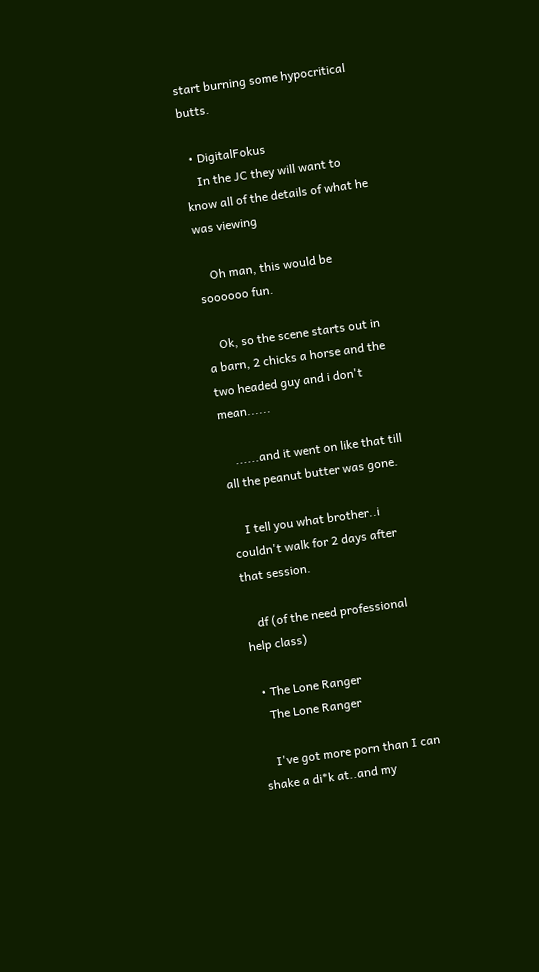start burning some hypocritical butts.

  • DigitalFokus
    In the JC they will want to know all of the details of what he was viewing

    Oh man, this would be soooooo fun.

    Ok, so the scene starts out in a barn, 2 chicks a horse and the two headed guy and i don't mean......

    ......and it went on like that till all the peanut butter was gone.

    I tell you what brother..i couldn't walk for 2 days after that session.

    df (of the need professional help class)

  • The Lone Ranger
    The Lone Ranger

    I've got more porn than I can shake a di*k at..and my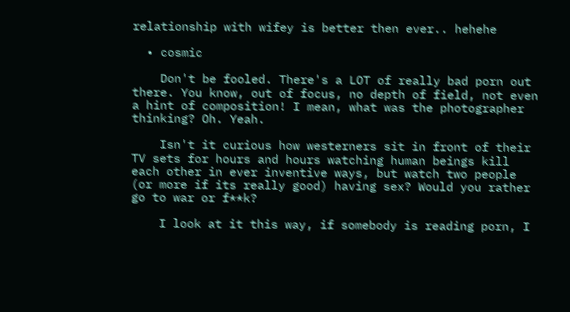relationship with wifey is better then ever.. hehehe

  • cosmic

    Don't be fooled. There's a LOT of really bad porn out there. You know, out of focus, no depth of field, not even a hint of composition! I mean, what was the photographer thinking? Oh. Yeah.

    Isn't it curious how westerners sit in front of their TV sets for hours and hours watching human beings kill each other in ever inventive ways, but watch two people (or more if its really good) having sex? Would you rather go to war or f**k?

    I look at it this way, if somebody is reading porn, I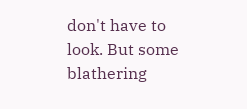don't have to look. But some blathering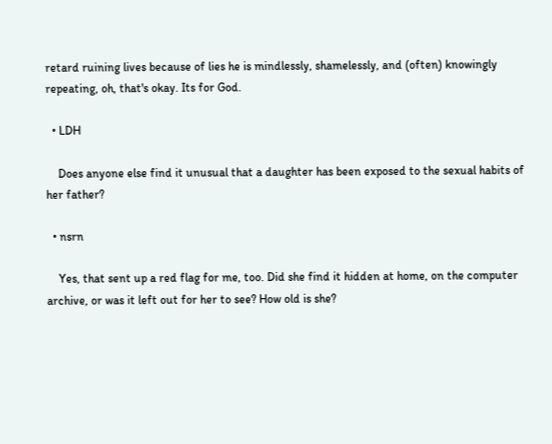retard ruining lives because of lies he is mindlessly, shamelessly, and (often) knowingly repeating, oh, that's okay. Its for God.

  • LDH

    Does anyone else find it unusual that a daughter has been exposed to the sexual habits of her father?

  • nsrn

    Yes, that sent up a red flag for me, too. Did she find it hidden at home, on the computer archive, or was it left out for her to see? How old is she?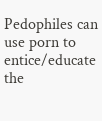Pedophiles can use porn to entice/educate the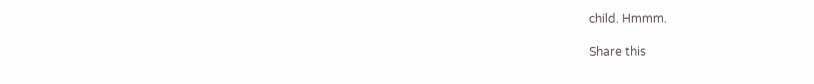child. Hmmm.

Share this